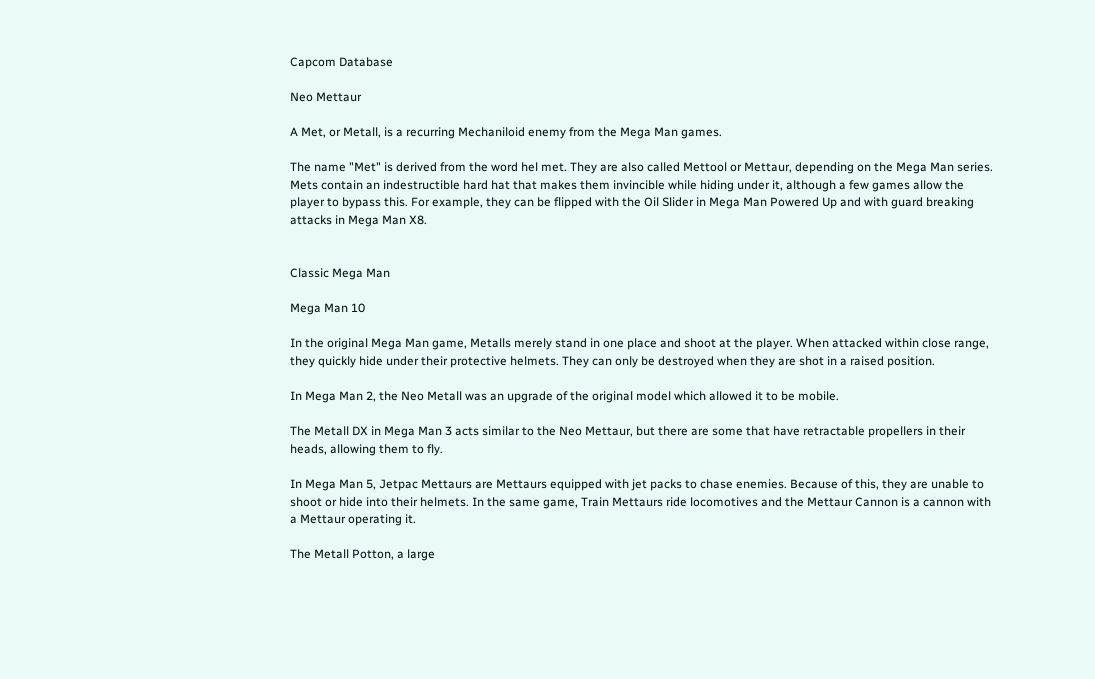Capcom Database

Neo Mettaur

A Met, or Metall, is a recurring Mechaniloid enemy from the Mega Man games.

The name "Met" is derived from the word hel met. They are also called Mettool or Mettaur, depending on the Mega Man series. Mets contain an indestructible hard hat that makes them invincible while hiding under it, although a few games allow the player to bypass this. For example, they can be flipped with the Oil Slider in Mega Man Powered Up and with guard breaking attacks in Mega Man X8.


Classic Mega Man

Mega Man 10

In the original Mega Man game, Metalls merely stand in one place and shoot at the player. When attacked within close range, they quickly hide under their protective helmets. They can only be destroyed when they are shot in a raised position.

In Mega Man 2, the Neo Metall was an upgrade of the original model which allowed it to be mobile.

The Metall DX in Mega Man 3 acts similar to the Neo Mettaur, but there are some that have retractable propellers in their heads, allowing them to fly.

In Mega Man 5, Jetpac Mettaurs are Mettaurs equipped with jet packs to chase enemies. Because of this, they are unable to shoot or hide into their helmets. In the same game, Train Mettaurs ride locomotives and the Mettaur Cannon is a cannon with a Mettaur operating it.

The Metall Potton, a large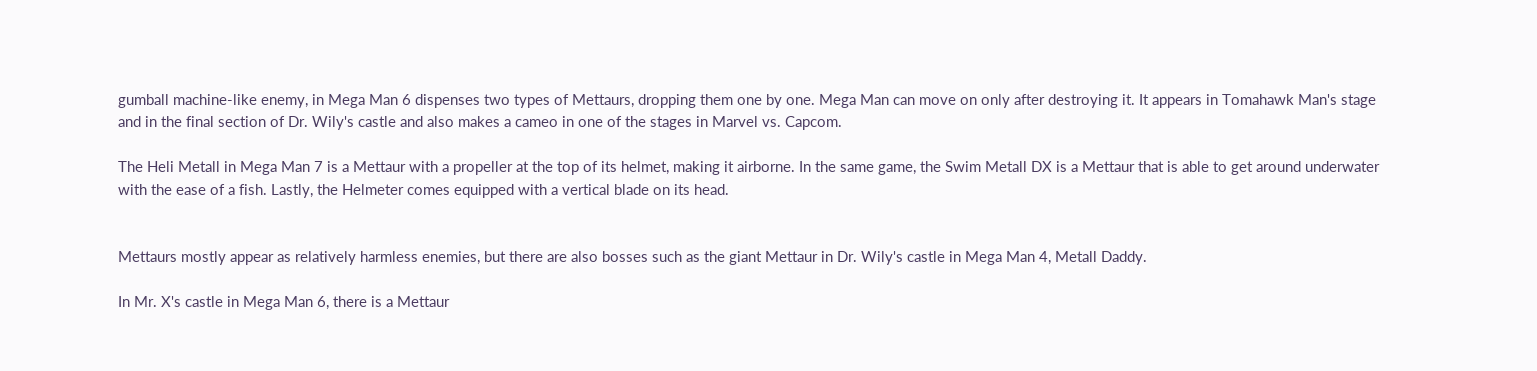gumball machine-like enemy, in Mega Man 6 dispenses two types of Mettaurs, dropping them one by one. Mega Man can move on only after destroying it. It appears in Tomahawk Man's stage and in the final section of Dr. Wily's castle and also makes a cameo in one of the stages in Marvel vs. Capcom.

The Heli Metall in Mega Man 7 is a Mettaur with a propeller at the top of its helmet, making it airborne. In the same game, the Swim Metall DX is a Mettaur that is able to get around underwater with the ease of a fish. Lastly, the Helmeter comes equipped with a vertical blade on its head.


Mettaurs mostly appear as relatively harmless enemies, but there are also bosses such as the giant Mettaur in Dr. Wily's castle in Mega Man 4, Metall Daddy.

In Mr. X's castle in Mega Man 6, there is a Mettaur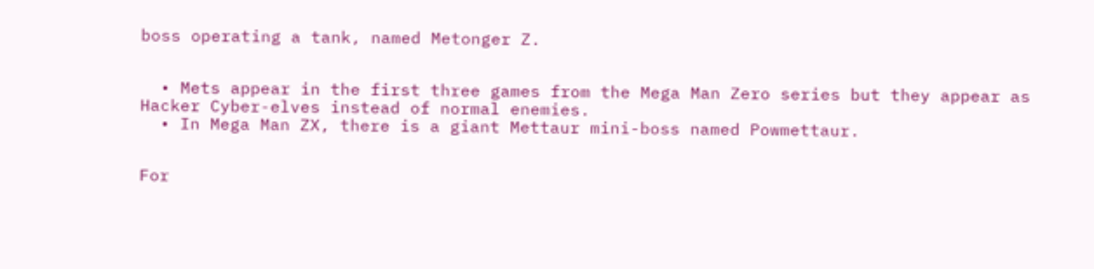boss operating a tank, named Metonger Z.


  • Mets appear in the first three games from the Mega Man Zero series but they appear as Hacker Cyber-elves instead of normal enemies.
  • In Mega Man ZX, there is a giant Mettaur mini-boss named Powmettaur.


For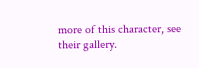more of this character, see their gallery.